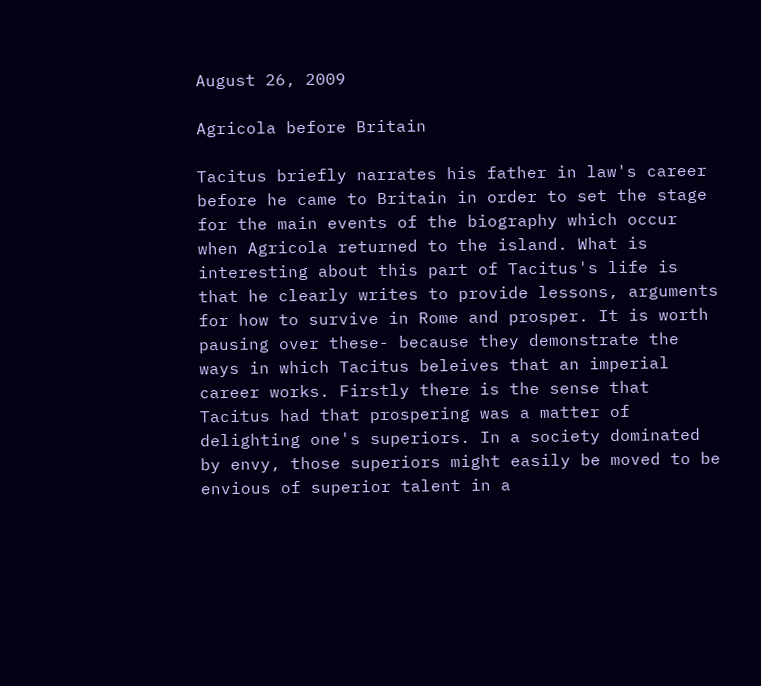August 26, 2009

Agricola before Britain

Tacitus briefly narrates his father in law's career before he came to Britain in order to set the stage for the main events of the biography which occur when Agricola returned to the island. What is interesting about this part of Tacitus's life is that he clearly writes to provide lessons, arguments for how to survive in Rome and prosper. It is worth pausing over these- because they demonstrate the ways in which Tacitus beleives that an imperial career works. Firstly there is the sense that Tacitus had that prospering was a matter of delighting one's superiors. In a society dominated by envy, those superiors might easily be moved to be envious of superior talent in a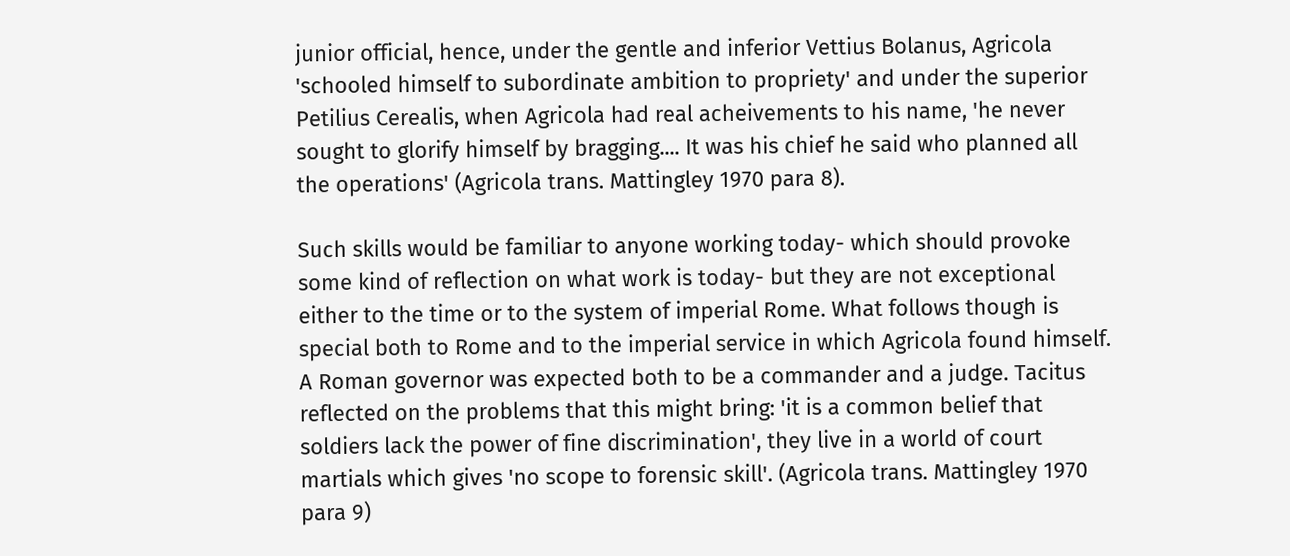junior official, hence, under the gentle and inferior Vettius Bolanus, Agricola 'schooled himself to subordinate ambition to propriety' and under the superior Petilius Cerealis, when Agricola had real acheivements to his name, 'he never sought to glorify himself by bragging.... It was his chief he said who planned all the operations' (Agricola trans. Mattingley 1970 para 8).

Such skills would be familiar to anyone working today- which should provoke some kind of reflection on what work is today- but they are not exceptional either to the time or to the system of imperial Rome. What follows though is special both to Rome and to the imperial service in which Agricola found himself. A Roman governor was expected both to be a commander and a judge. Tacitus reflected on the problems that this might bring: 'it is a common belief that soldiers lack the power of fine discrimination', they live in a world of court martials which gives 'no scope to forensic skill'. (Agricola trans. Mattingley 1970 para 9)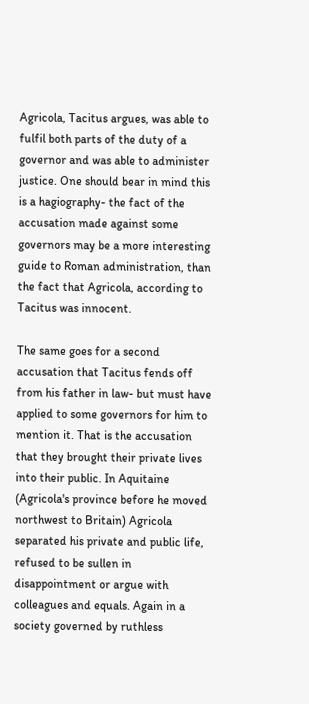Agricola, Tacitus argues, was able to fulfil both parts of the duty of a governor and was able to administer justice. One should bear in mind this is a hagiography- the fact of the accusation made against some governors may be a more interesting guide to Roman administration, than the fact that Agricola, according to Tacitus was innocent.

The same goes for a second accusation that Tacitus fends off from his father in law- but must have applied to some governors for him to mention it. That is the accusation that they brought their private lives into their public. In Aquitaine (Agricola's province before he moved northwest to Britain) Agricola separated his private and public life, refused to be sullen in disappointment or argue with colleagues and equals. Again in a society governed by ruthless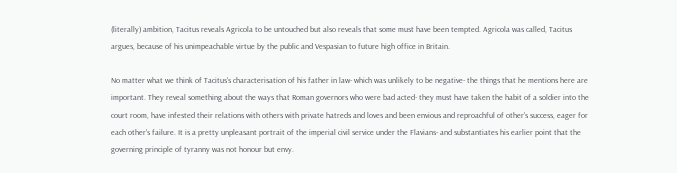(literally) ambition, Tacitus reveals Agricola to be untouched but also reveals that some must have been tempted. Agricola was called, Tacitus argues, because of his unimpeachable virtue by the public and Vespasian to future high office in Britain.

No matter what we think of Tacitus's characterisation of his father in law- which was unlikely to be negative- the things that he mentions here are important. They reveal something about the ways that Roman governors who were bad acted- they must have taken the habit of a soldier into the court room, have infested their relations with others with private hatreds and loves and been envious and reproachful of other's success, eager for each other's failure. It is a pretty unpleasant portrait of the imperial civil service under the Flavians- and substantiates his earlier point that the governing principle of tyranny was not honour but envy.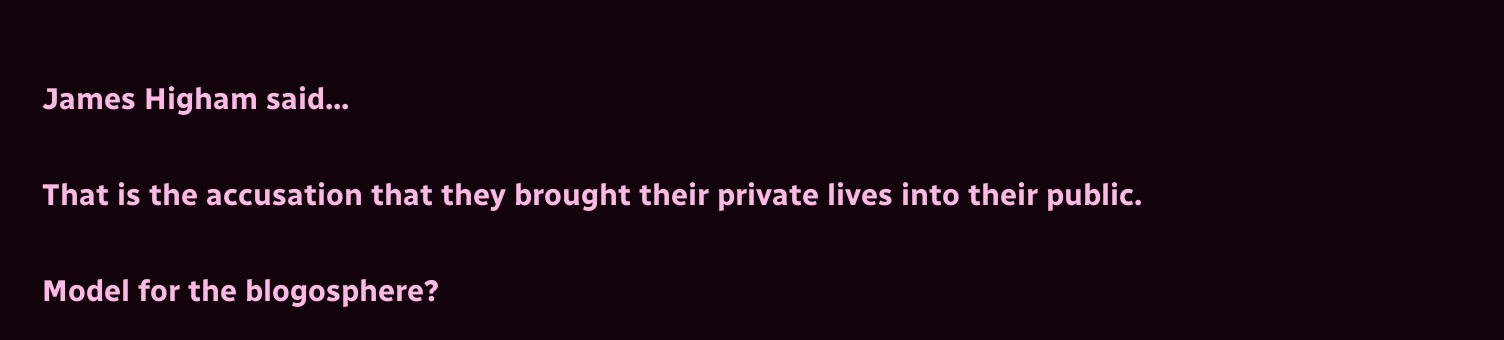James Higham said...

That is the accusation that they brought their private lives into their public.

Model for the blogosphere?